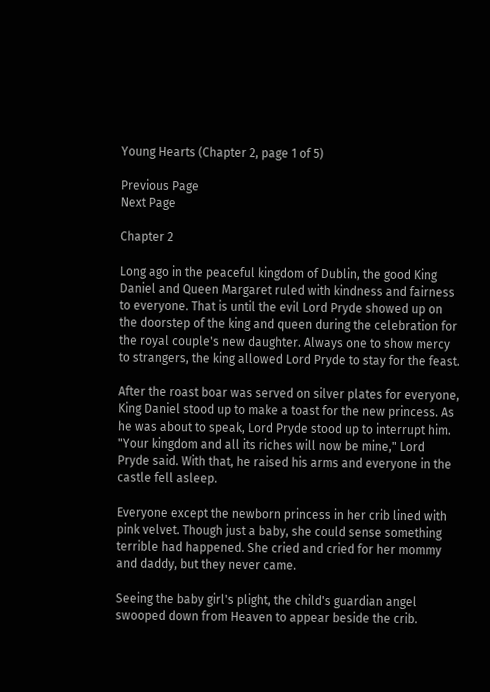Young Hearts (Chapter 2, page 1 of 5)

Previous Page
Next Page

Chapter 2

Long ago in the peaceful kingdom of Dublin, the good King Daniel and Queen Margaret ruled with kindness and fairness to everyone. That is until the evil Lord Pryde showed up on the doorstep of the king and queen during the celebration for the royal couple's new daughter. Always one to show mercy to strangers, the king allowed Lord Pryde to stay for the feast.

After the roast boar was served on silver plates for everyone, King Daniel stood up to make a toast for the new princess. As he was about to speak, Lord Pryde stood up to interrupt him. "Your kingdom and all its riches will now be mine," Lord Pryde said. With that, he raised his arms and everyone in the castle fell asleep.

Everyone except the newborn princess in her crib lined with pink velvet. Though just a baby, she could sense something terrible had happened. She cried and cried for her mommy and daddy, but they never came.

Seeing the baby girl's plight, the child's guardian angel swooped down from Heaven to appear beside the crib.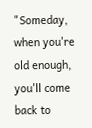"Someday, when you're old enough, you'll come back to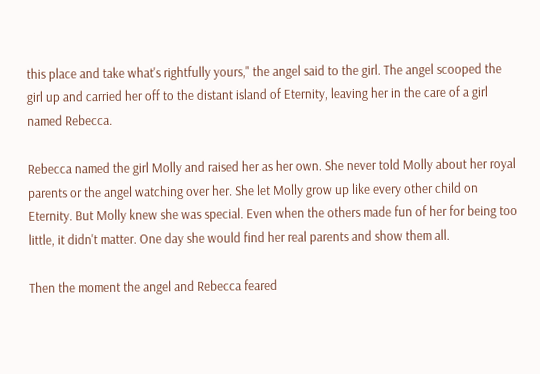this place and take what's rightfully yours," the angel said to the girl. The angel scooped the girl up and carried her off to the distant island of Eternity, leaving her in the care of a girl named Rebecca.

Rebecca named the girl Molly and raised her as her own. She never told Molly about her royal parents or the angel watching over her. She let Molly grow up like every other child on Eternity. But Molly knew she was special. Even when the others made fun of her for being too little, it didn't matter. One day she would find her real parents and show them all.

Then the moment the angel and Rebecca feared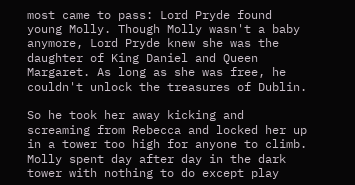most came to pass: Lord Pryde found young Molly. Though Molly wasn't a baby anymore, Lord Pryde knew she was the daughter of King Daniel and Queen Margaret. As long as she was free, he couldn't unlock the treasures of Dublin.

So he took her away kicking and screaming from Rebecca and locked her up in a tower too high for anyone to climb. Molly spent day after day in the dark tower with nothing to do except play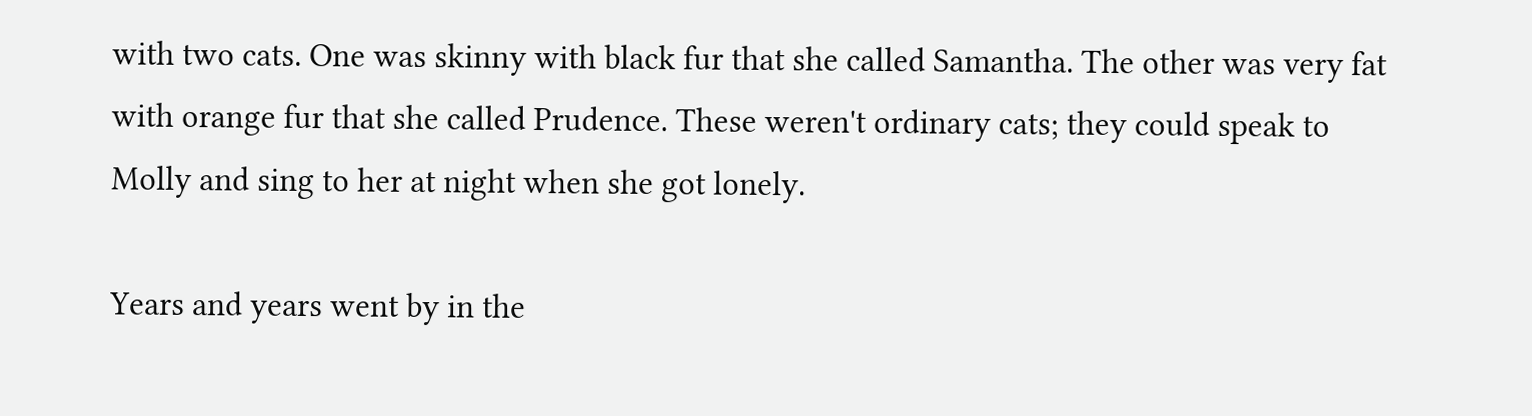with two cats. One was skinny with black fur that she called Samantha. The other was very fat with orange fur that she called Prudence. These weren't ordinary cats; they could speak to Molly and sing to her at night when she got lonely.

Years and years went by in the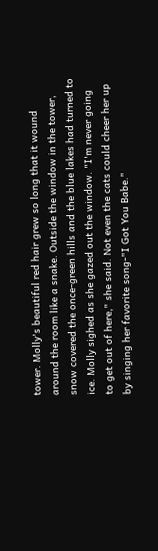tower. Molly's beautiful red hair grew so long that it wound around the room like a snake. Outside the window in the tower, snow covered the once-green hills and the blue lakes had turned to ice. Molly sighed as she gazed out the window. "I'm never going to get out of here," she said. Not even the cats could cheer her up by singing her favorite song-"I Got You Babe."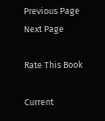Previous Page
Next Page

Rate This Book

Current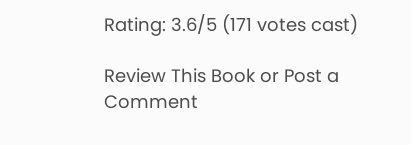Rating: 3.6/5 (171 votes cast)

Review This Book or Post a Comment